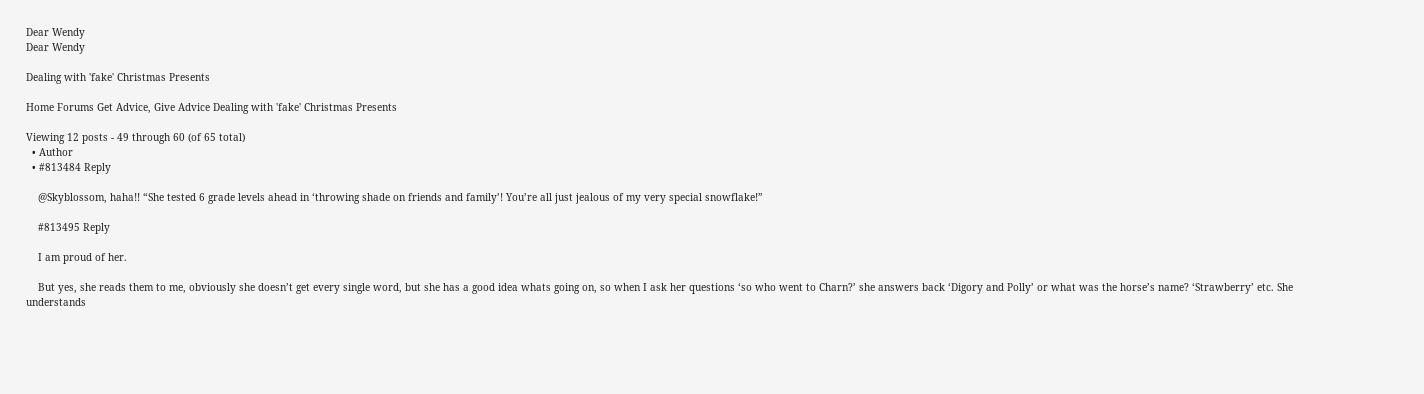Dear Wendy
Dear Wendy

Dealing with 'fake' Christmas Presents

Home Forums Get Advice, Give Advice Dealing with 'fake' Christmas Presents

Viewing 12 posts - 49 through 60 (of 65 total)
  • Author
  • #813484 Reply

    @Skyblossom, haha!! “She tested 6 grade levels ahead in ‘throwing shade on friends and family’! You’re all just jealous of my very special snowflake!”

    #813495 Reply

    I am proud of her.

    But yes, she reads them to me, obviously she doesn’t get every single word, but she has a good idea whats going on, so when I ask her questions ‘so who went to Charn?’ she answers back ‘Digory and Polly’ or what was the horse’s name? ‘Strawberry’ etc. She understands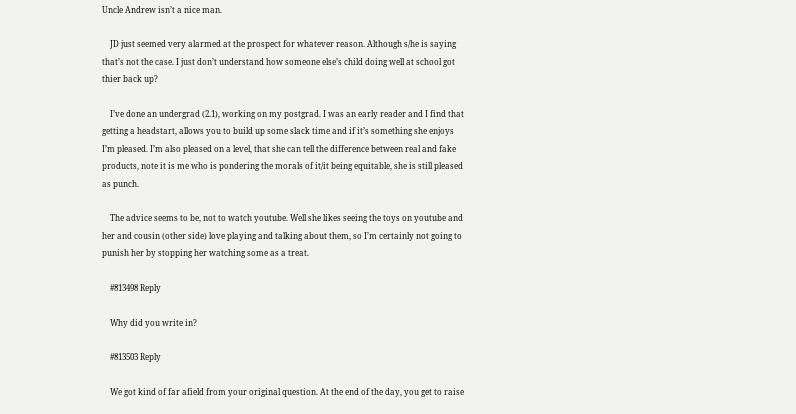Uncle Andrew isn’t a nice man.

    JD just seemed very alarmed at the prospect for whatever reason. Although s/he is saying that’s not the case. I just don’t understand how someone else’s child doing well at school got thier back up?

    I’ve done an undergrad (2.1), working on my postgrad. I was an early reader and I find that getting a headstart, allows you to build up some slack time and if it’s something she enjoys I’m pleased. I’m also pleased on a level, that she can tell the difference between real and fake products, note it is me who is pondering the morals of it/it being equitable, she is still pleased as punch.

    The advice seems to be, not to watch youtube. Well she likes seeing the toys on youtube and her and cousin (other side) love playing and talking about them, so I’m certainly not going to punish her by stopping her watching some as a treat.

    #813498 Reply

    Why did you write in?

    #813503 Reply

    We got kind of far afield from your original question. At the end of the day, you get to raise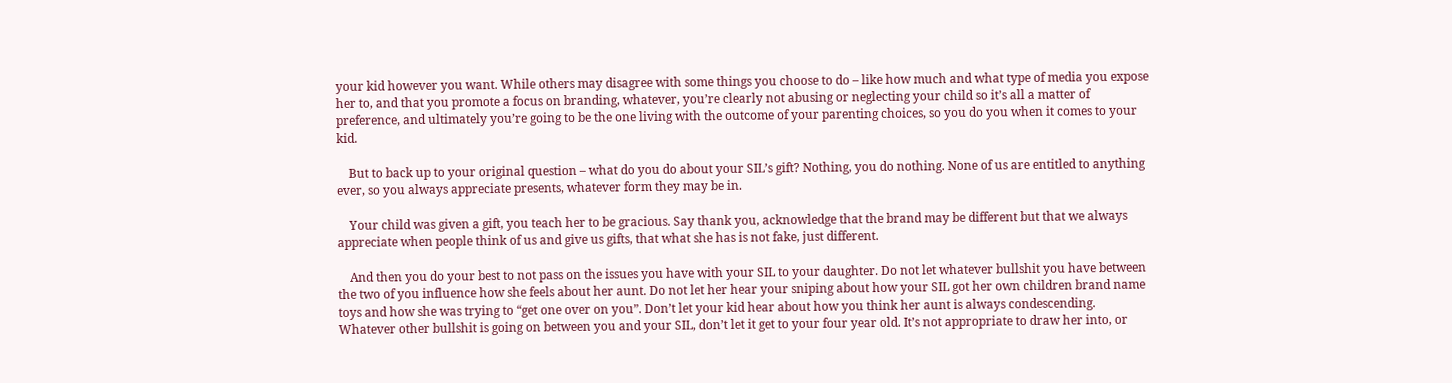your kid however you want. While others may disagree with some things you choose to do – like how much and what type of media you expose her to, and that you promote a focus on branding, whatever, you’re clearly not abusing or neglecting your child so it’s all a matter of preference, and ultimately you’re going to be the one living with the outcome of your parenting choices, so you do you when it comes to your kid.

    But to back up to your original question – what do you do about your SIL’s gift? Nothing, you do nothing. None of us are entitled to anything ever, so you always appreciate presents, whatever form they may be in.

    Your child was given a gift, you teach her to be gracious. Say thank you, acknowledge that the brand may be different but that we always appreciate when people think of us and give us gifts, that what she has is not fake, just different.

    And then you do your best to not pass on the issues you have with your SIL to your daughter. Do not let whatever bullshit you have between the two of you influence how she feels about her aunt. Do not let her hear your sniping about how your SIL got her own children brand name toys and how she was trying to “get one over on you”. Don’t let your kid hear about how you think her aunt is always condescending. Whatever other bullshit is going on between you and your SIL, don’t let it get to your four year old. It’s not appropriate to draw her into, or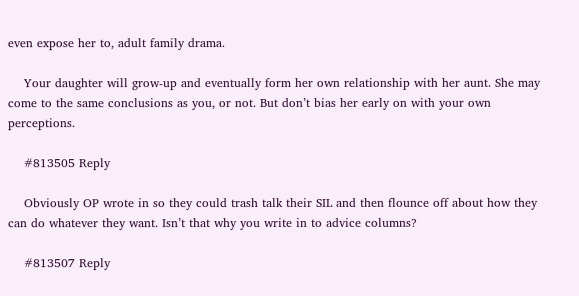even expose her to, adult family drama.

    Your daughter will grow-up and eventually form her own relationship with her aunt. She may come to the same conclusions as you, or not. But don’t bias her early on with your own perceptions.

    #813505 Reply

    Obviously OP wrote in so they could trash talk their SIL and then flounce off about how they can do whatever they want. Isn’t that why you write in to advice columns?

    #813507 Reply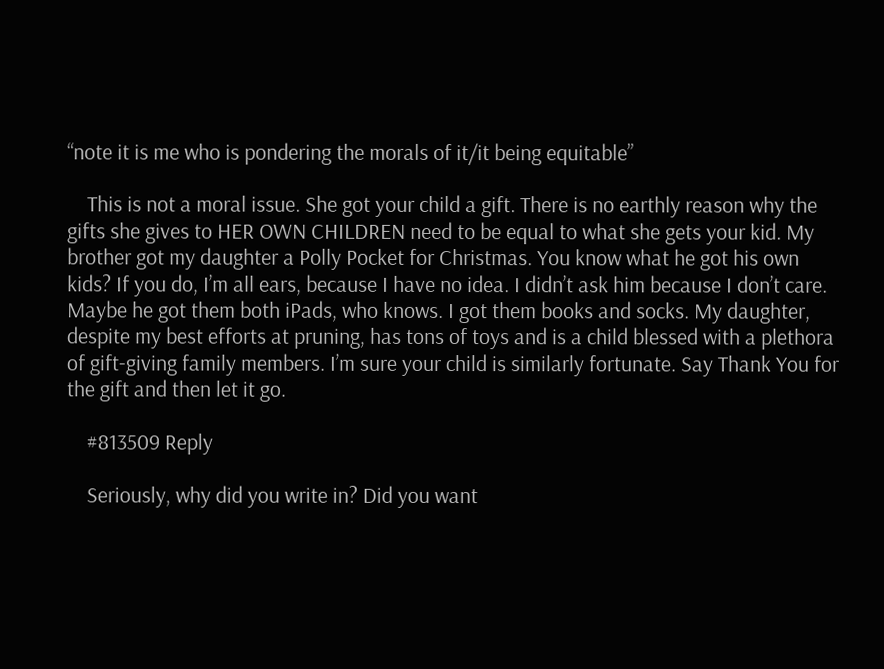“note it is me who is pondering the morals of it/it being equitable”

    This is not a moral issue. She got your child a gift. There is no earthly reason why the gifts she gives to HER OWN CHILDREN need to be equal to what she gets your kid. My brother got my daughter a Polly Pocket for Christmas. You know what he got his own kids? If you do, I’m all ears, because I have no idea. I didn’t ask him because I don’t care. Maybe he got them both iPads, who knows. I got them books and socks. My daughter, despite my best efforts at pruning, has tons of toys and is a child blessed with a plethora of gift-giving family members. I’m sure your child is similarly fortunate. Say Thank You for the gift and then let it go.

    #813509 Reply

    Seriously, why did you write in? Did you want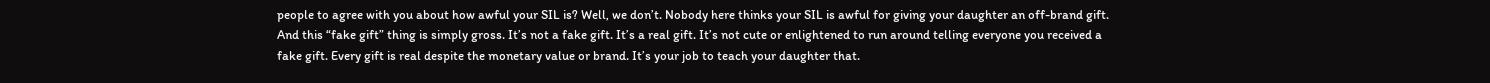people to agree with you about how awful your SIL is? Well, we don’t. Nobody here thinks your SIL is awful for giving your daughter an off-brand gift. And this “fake gift” thing is simply gross. It’s not a fake gift. It’s a real gift. It’s not cute or enlightened to run around telling everyone you received a fake gift. Every gift is real despite the monetary value or brand. It’s your job to teach your daughter that.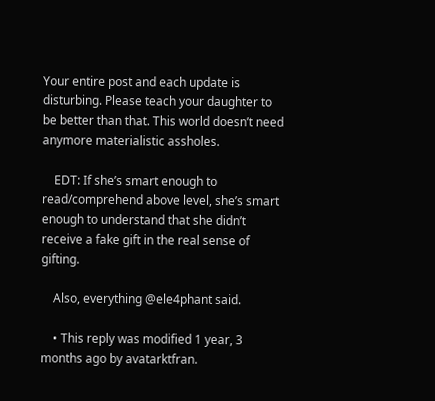Your entire post and each update is disturbing. Please teach your daughter to be better than that. This world doesn’t need anymore materialistic assholes.

    EDT: If she’s smart enough to read/comprehend above level, she’s smart enough to understand that she didn’t receive a fake gift in the real sense of gifting.

    Also, everything @ele4phant said.

    • This reply was modified 1 year, 3 months ago by avatarktfran.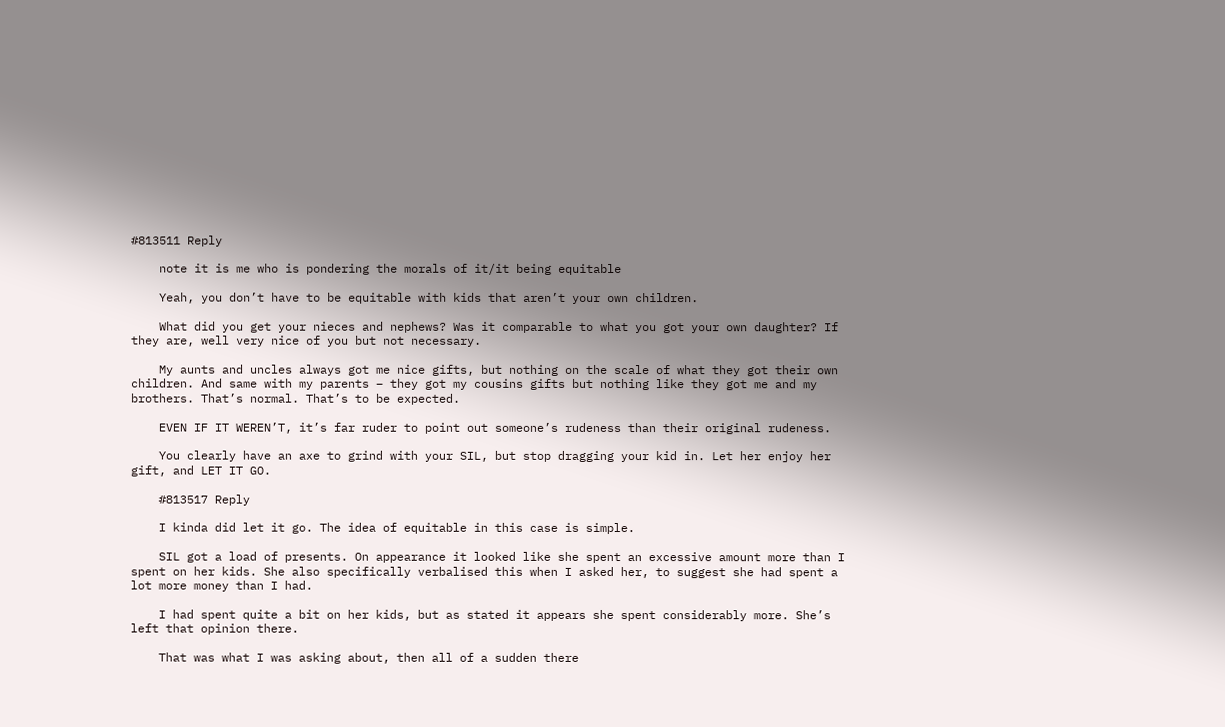#813511 Reply

    note it is me who is pondering the morals of it/it being equitable

    Yeah, you don’t have to be equitable with kids that aren’t your own children.

    What did you get your nieces and nephews? Was it comparable to what you got your own daughter? If they are, well very nice of you but not necessary.

    My aunts and uncles always got me nice gifts, but nothing on the scale of what they got their own children. And same with my parents – they got my cousins gifts but nothing like they got me and my brothers. That’s normal. That’s to be expected.

    EVEN IF IT WEREN’T, it’s far ruder to point out someone’s rudeness than their original rudeness.

    You clearly have an axe to grind with your SIL, but stop dragging your kid in. Let her enjoy her gift, and LET IT GO.

    #813517 Reply

    I kinda did let it go. The idea of equitable in this case is simple.

    SIL got a load of presents. On appearance it looked like she spent an excessive amount more than I spent on her kids. She also specifically verbalised this when I asked her, to suggest she had spent a lot more money than I had.

    I had spent quite a bit on her kids, but as stated it appears she spent considerably more. She’s left that opinion there.

    That was what I was asking about, then all of a sudden there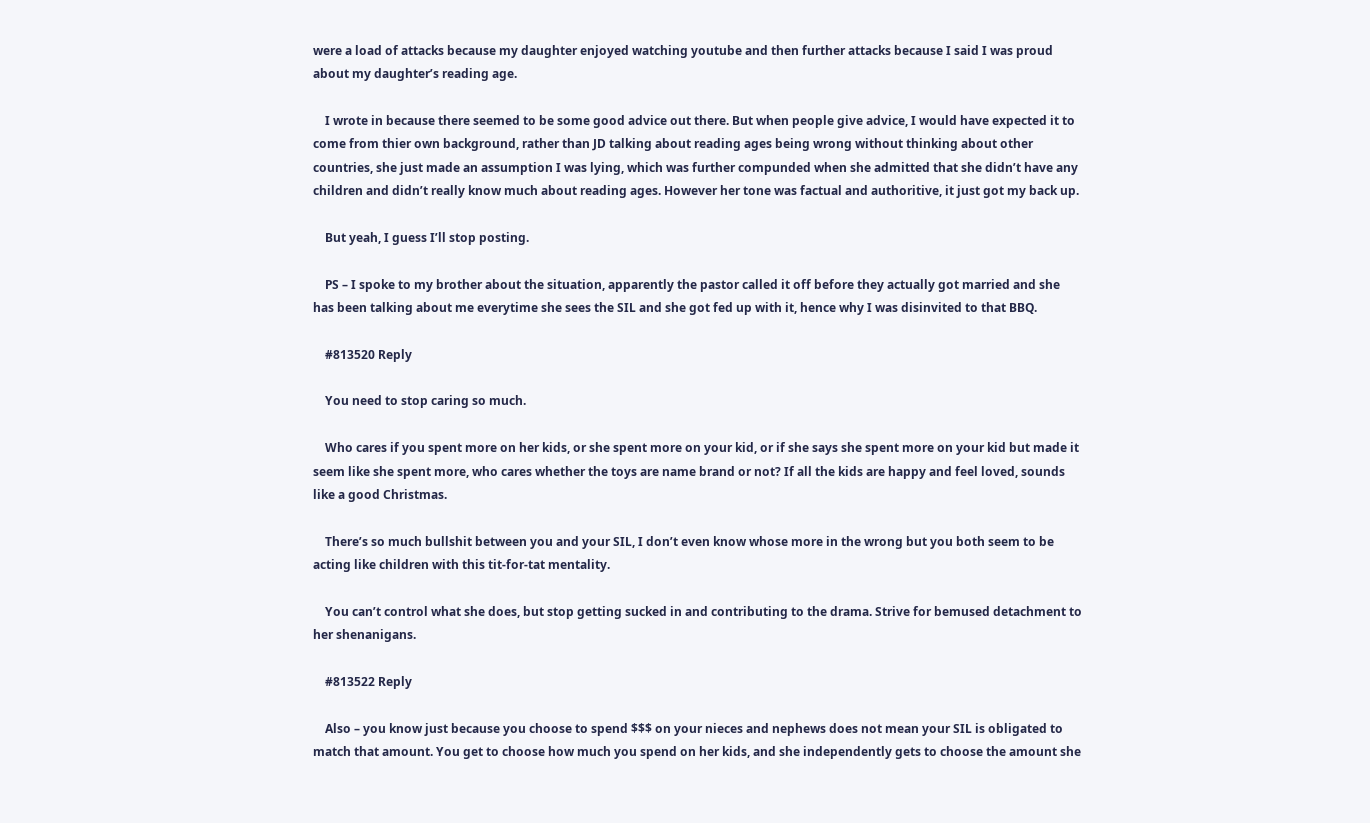were a load of attacks because my daughter enjoyed watching youtube and then further attacks because I said I was proud about my daughter’s reading age.

    I wrote in because there seemed to be some good advice out there. But when people give advice, I would have expected it to come from thier own background, rather than JD talking about reading ages being wrong without thinking about other countries, she just made an assumption I was lying, which was further compunded when she admitted that she didn’t have any children and didn’t really know much about reading ages. However her tone was factual and authoritive, it just got my back up.

    But yeah, I guess I’ll stop posting.

    PS – I spoke to my brother about the situation, apparently the pastor called it off before they actually got married and she has been talking about me everytime she sees the SIL and she got fed up with it, hence why I was disinvited to that BBQ.

    #813520 Reply

    You need to stop caring so much.

    Who cares if you spent more on her kids, or she spent more on your kid, or if she says she spent more on your kid but made it seem like she spent more, who cares whether the toys are name brand or not? If all the kids are happy and feel loved, sounds like a good Christmas.

    There’s so much bullshit between you and your SIL, I don’t even know whose more in the wrong but you both seem to be acting like children with this tit-for-tat mentality.

    You can’t control what she does, but stop getting sucked in and contributing to the drama. Strive for bemused detachment to her shenanigans.

    #813522 Reply

    Also – you know just because you choose to spend $$$ on your nieces and nephews does not mean your SIL is obligated to match that amount. You get to choose how much you spend on her kids, and she independently gets to choose the amount she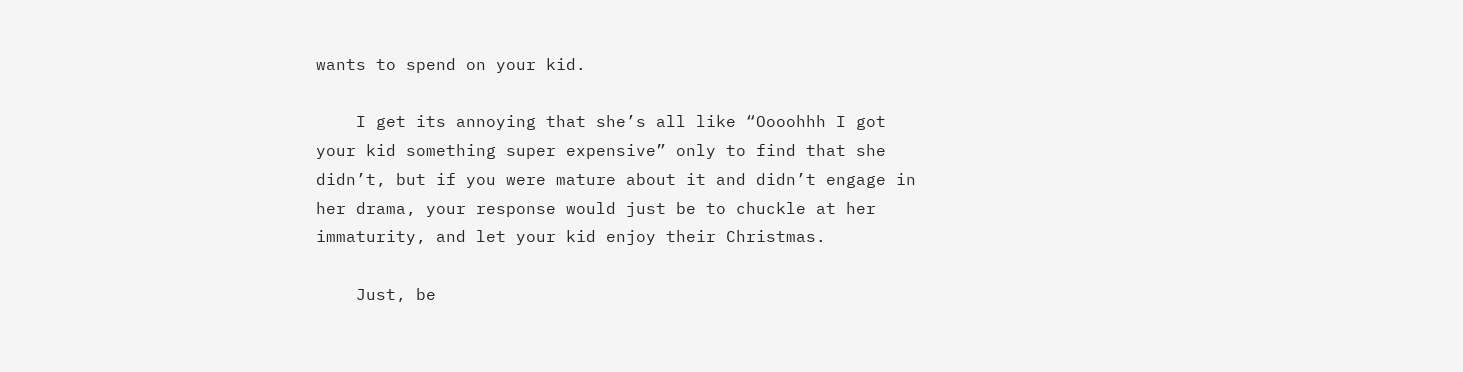wants to spend on your kid.

    I get its annoying that she’s all like “Oooohhh I got your kid something super expensive” only to find that she didn’t, but if you were mature about it and didn’t engage in her drama, your response would just be to chuckle at her immaturity, and let your kid enjoy their Christmas.

    Just, be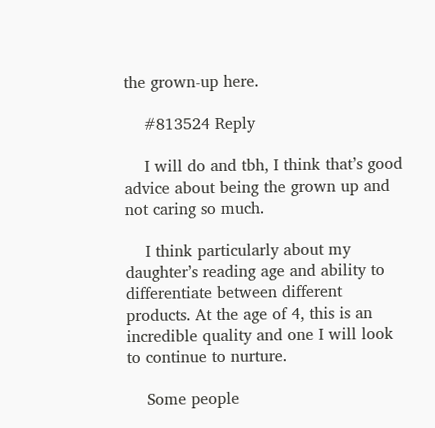the grown-up here.

    #813524 Reply

    I will do and tbh, I think that’s good advice about being the grown up and not caring so much.

    I think particularly about my daughter’s reading age and ability to differentiate between different products. At the age of 4, this is an incredible quality and one I will look to continue to nurture.

    Some people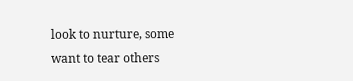look to nurture, some want to tear others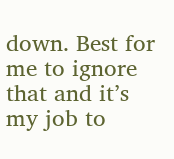down. Best for me to ignore that and it’s my job to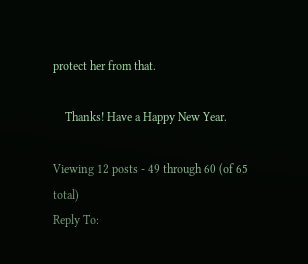protect her from that.

    Thanks! Have a Happy New Year.

Viewing 12 posts - 49 through 60 (of 65 total)
Reply To: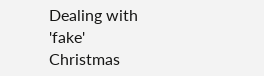Dealing with 'fake' Christmas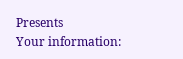Presents
Your information: